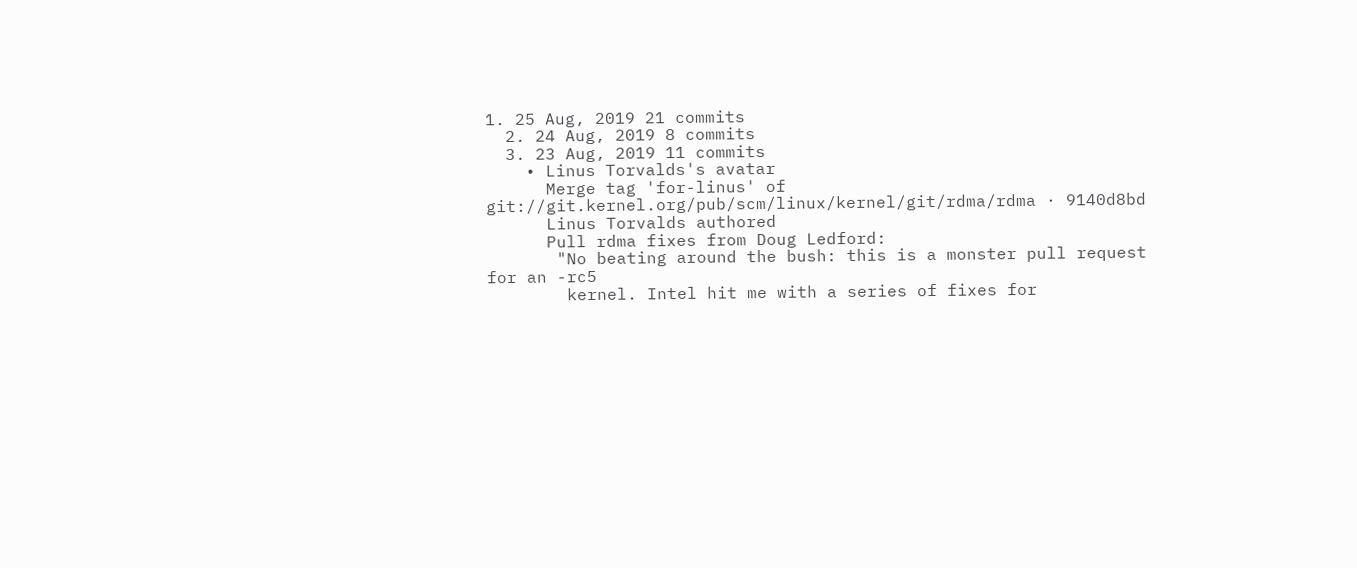1. 25 Aug, 2019 21 commits
  2. 24 Aug, 2019 8 commits
  3. 23 Aug, 2019 11 commits
    • Linus Torvalds's avatar
      Merge tag 'for-linus' of git://git.kernel.org/pub/scm/linux/kernel/git/rdma/rdma · 9140d8bd
      Linus Torvalds authored
      Pull rdma fixes from Doug Ledford:
       "No beating around the bush: this is a monster pull request for an -rc5
        kernel. Intel hit me with a series of fixes for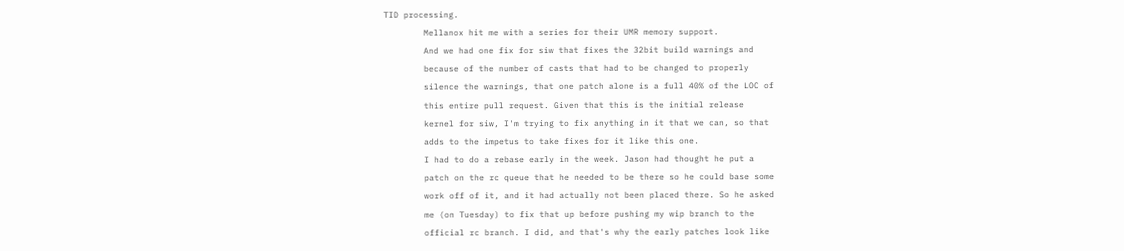TID processing.
        Mellanox hit me with a series for their UMR memory support.
        And we had one fix for siw that fixes the 32bit build warnings and
        because of the number of casts that had to be changed to properly
        silence the warnings, that one patch alone is a full 40% of the LOC of
        this entire pull request. Given that this is the initial release
        kernel for siw, I'm trying to fix anything in it that we can, so that
        adds to the impetus to take fixes for it like this one.
        I had to do a rebase early in the week. Jason had thought he put a
        patch on the rc queue that he needed to be there so he could base some
        work off of it, and it had actually not been placed there. So he asked
        me (on Tuesday) to fix that up before pushing my wip branch to the
        official rc branch. I did, and that's why the early patches look like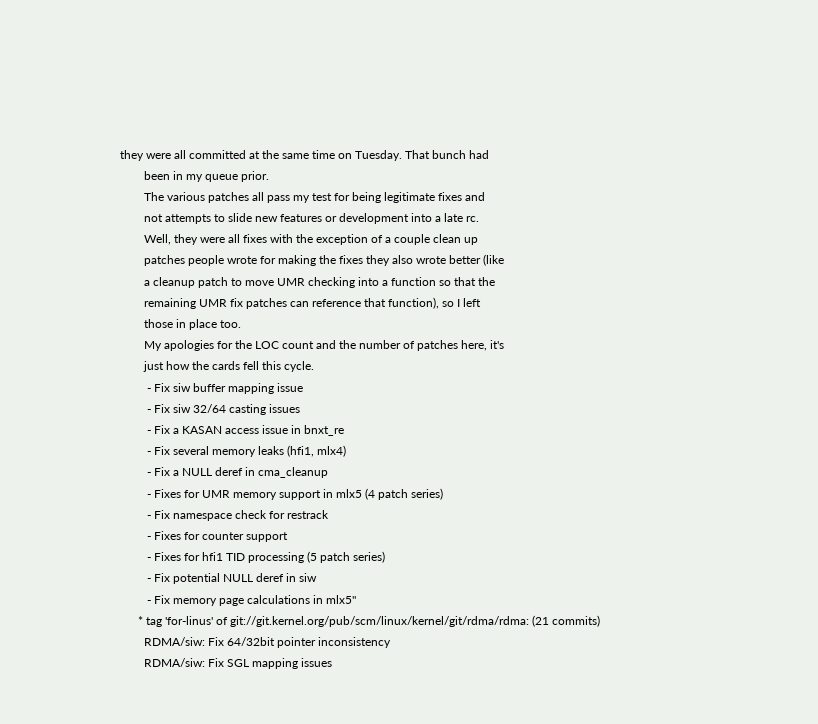they were all committed at the same time on Tuesday. That bunch had
        been in my queue prior.
        The various patches all pass my test for being legitimate fixes and
        not attempts to slide new features or development into a late rc.
        Well, they were all fixes with the exception of a couple clean up
        patches people wrote for making the fixes they also wrote better (like
        a cleanup patch to move UMR checking into a function so that the
        remaining UMR fix patches can reference that function), so I left
        those in place too.
        My apologies for the LOC count and the number of patches here, it's
        just how the cards fell this cycle.
         - Fix siw buffer mapping issue
         - Fix siw 32/64 casting issues
         - Fix a KASAN access issue in bnxt_re
         - Fix several memory leaks (hfi1, mlx4)
         - Fix a NULL deref in cma_cleanup
         - Fixes for UMR memory support in mlx5 (4 patch series)
         - Fix namespace check for restrack
         - Fixes for counter support
         - Fixes for hfi1 TID processing (5 patch series)
         - Fix potential NULL deref in siw
         - Fix memory page calculations in mlx5"
      * tag 'for-linus' of git://git.kernel.org/pub/scm/linux/kernel/git/rdma/rdma: (21 commits)
        RDMA/siw: Fix 64/32bit pointer inconsistency
        RDMA/siw: Fix SGL mapping issues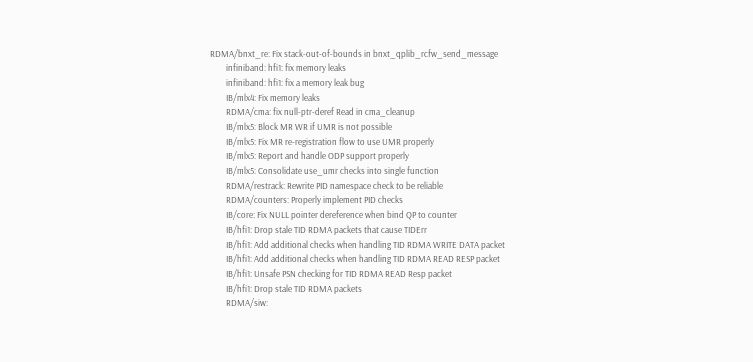RDMA/bnxt_re: Fix stack-out-of-bounds in bnxt_qplib_rcfw_send_message
        infiniband: hfi1: fix memory leaks
        infiniband: hfi1: fix a memory leak bug
        IB/mlx4: Fix memory leaks
        RDMA/cma: fix null-ptr-deref Read in cma_cleanup
        IB/mlx5: Block MR WR if UMR is not possible
        IB/mlx5: Fix MR re-registration flow to use UMR properly
        IB/mlx5: Report and handle ODP support properly
        IB/mlx5: Consolidate use_umr checks into single function
        RDMA/restrack: Rewrite PID namespace check to be reliable
        RDMA/counters: Properly implement PID checks
        IB/core: Fix NULL pointer dereference when bind QP to counter
        IB/hfi1: Drop stale TID RDMA packets that cause TIDErr
        IB/hfi1: Add additional checks when handling TID RDMA WRITE DATA packet
        IB/hfi1: Add additional checks when handling TID RDMA READ RESP packet
        IB/hfi1: Unsafe PSN checking for TID RDMA READ Resp packet
        IB/hfi1: Drop stale TID RDMA packets
        RDMA/siw: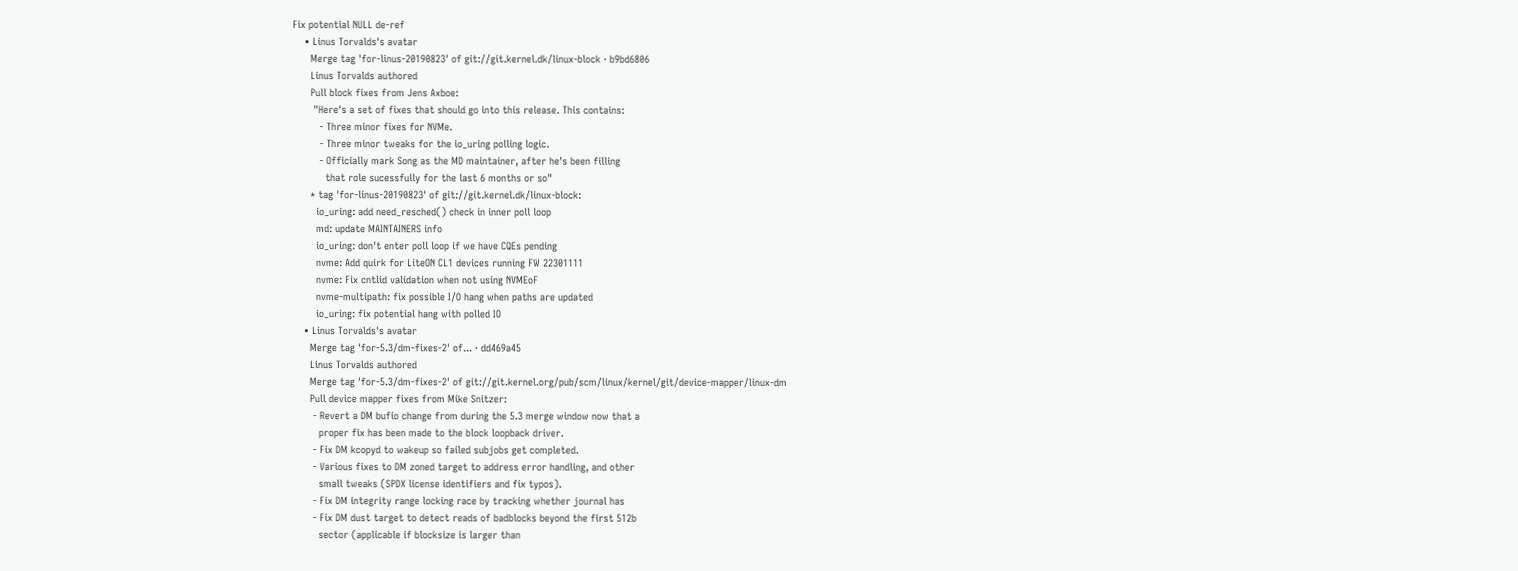Fix potential NULL de-ref
    • Linus Torvalds's avatar
      Merge tag 'for-linus-20190823' of git://git.kernel.dk/linux-block · b9bd6806
      Linus Torvalds authored
      Pull block fixes from Jens Axboe:
       "Here's a set of fixes that should go into this release. This contains:
         - Three minor fixes for NVMe.
         - Three minor tweaks for the io_uring polling logic.
         - Officially mark Song as the MD maintainer, after he's been filling
           that role sucessfully for the last 6 months or so"
      * tag 'for-linus-20190823' of git://git.kernel.dk/linux-block:
        io_uring: add need_resched() check in inner poll loop
        md: update MAINTAINERS info
        io_uring: don't enter poll loop if we have CQEs pending
        nvme: Add quirk for LiteON CL1 devices running FW 22301111
        nvme: Fix cntlid validation when not using NVMEoF
        nvme-multipath: fix possible I/O hang when paths are updated
        io_uring: fix potential hang with polled IO
    • Linus Torvalds's avatar
      Merge tag 'for-5.3/dm-fixes-2' of... · dd469a45
      Linus Torvalds authored
      Merge tag 'for-5.3/dm-fixes-2' of git://git.kernel.org/pub/scm/linux/kernel/git/device-mapper/linux-dm
      Pull device mapper fixes from Mike Snitzer:
       - Revert a DM bufio change from during the 5.3 merge window now that a
         proper fix has been made to the block loopback driver.
       - Fix DM kcopyd to wakeup so failed subjobs get completed.
       - Various fixes to DM zoned target to address error handling, and other
         small tweaks (SPDX license identifiers and fix typos).
       - Fix DM integrity range locking race by tracking whether journal has
       - Fix DM dust target to detect reads of badblocks beyond the first 512b
         sector (applicable if blocksize is larger than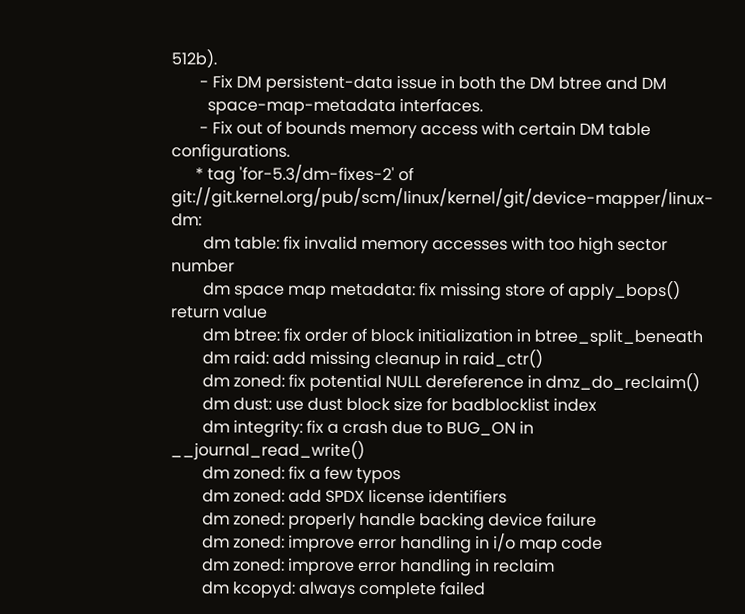512b).
       - Fix DM persistent-data issue in both the DM btree and DM
         space-map-metadata interfaces.
       - Fix out of bounds memory access with certain DM table configurations.
      * tag 'for-5.3/dm-fixes-2' of git://git.kernel.org/pub/scm/linux/kernel/git/device-mapper/linux-dm:
        dm table: fix invalid memory accesses with too high sector number
        dm space map metadata: fix missing store of apply_bops() return value
        dm btree: fix order of block initialization in btree_split_beneath
        dm raid: add missing cleanup in raid_ctr()
        dm zoned: fix potential NULL dereference in dmz_do_reclaim()
        dm dust: use dust block size for badblocklist index
        dm integrity: fix a crash due to BUG_ON in __journal_read_write()
        dm zoned: fix a few typos
        dm zoned: add SPDX license identifiers
        dm zoned: properly handle backing device failure
        dm zoned: improve error handling in i/o map code
        dm zoned: improve error handling in reclaim
        dm kcopyd: always complete failed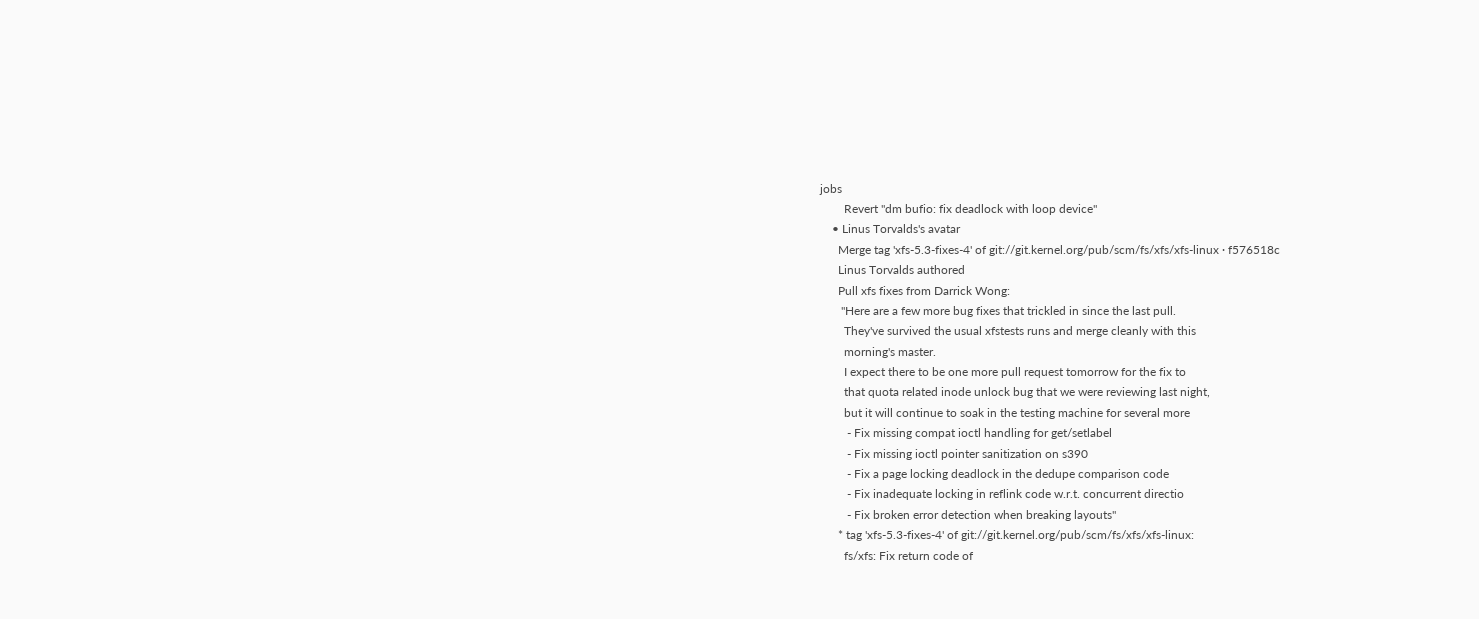jobs
        Revert "dm bufio: fix deadlock with loop device"
    • Linus Torvalds's avatar
      Merge tag 'xfs-5.3-fixes-4' of git://git.kernel.org/pub/scm/fs/xfs/xfs-linux · f576518c
      Linus Torvalds authored
      Pull xfs fixes from Darrick Wong:
       "Here are a few more bug fixes that trickled in since the last pull.
        They've survived the usual xfstests runs and merge cleanly with this
        morning's master.
        I expect there to be one more pull request tomorrow for the fix to
        that quota related inode unlock bug that we were reviewing last night,
        but it will continue to soak in the testing machine for several more
         - Fix missing compat ioctl handling for get/setlabel
         - Fix missing ioctl pointer sanitization on s390
         - Fix a page locking deadlock in the dedupe comparison code
         - Fix inadequate locking in reflink code w.r.t. concurrent directio
         - Fix broken error detection when breaking layouts"
      * tag 'xfs-5.3-fixes-4' of git://git.kernel.org/pub/scm/fs/xfs/xfs-linux:
        fs/xfs: Fix return code of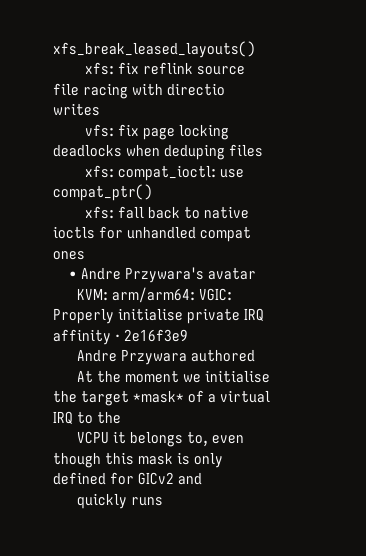xfs_break_leased_layouts()
        xfs: fix reflink source file racing with directio writes
        vfs: fix page locking deadlocks when deduping files
        xfs: compat_ioctl: use compat_ptr()
        xfs: fall back to native ioctls for unhandled compat ones
    • Andre Przywara's avatar
      KVM: arm/arm64: VGIC: Properly initialise private IRQ affinity · 2e16f3e9
      Andre Przywara authored
      At the moment we initialise the target *mask* of a virtual IRQ to the
      VCPU it belongs to, even though this mask is only defined for GICv2 and
      quickly runs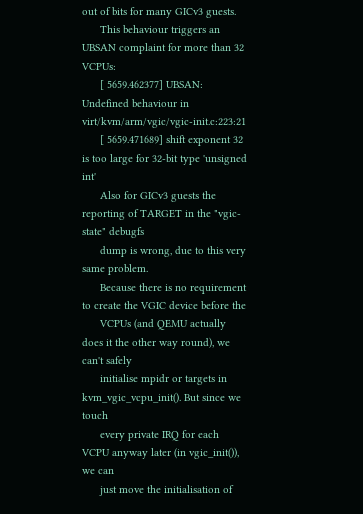out of bits for many GICv3 guests.
      This behaviour triggers an UBSAN complaint for more than 32 VCPUs:
      [ 5659.462377] UBSAN: Undefined behaviour in virt/kvm/arm/vgic/vgic-init.c:223:21
      [ 5659.471689] shift exponent 32 is too large for 32-bit type 'unsigned int'
      Also for GICv3 guests the reporting of TARGET in the "vgic-state" debugfs
      dump is wrong, due to this very same problem.
      Because there is no requirement to create the VGIC device before the
      VCPUs (and QEMU actually does it the other way round), we can't safely
      initialise mpidr or targets in kvm_vgic_vcpu_init(). But since we touch
      every private IRQ for each VCPU anyway later (in vgic_init()), we can
      just move the initialisation of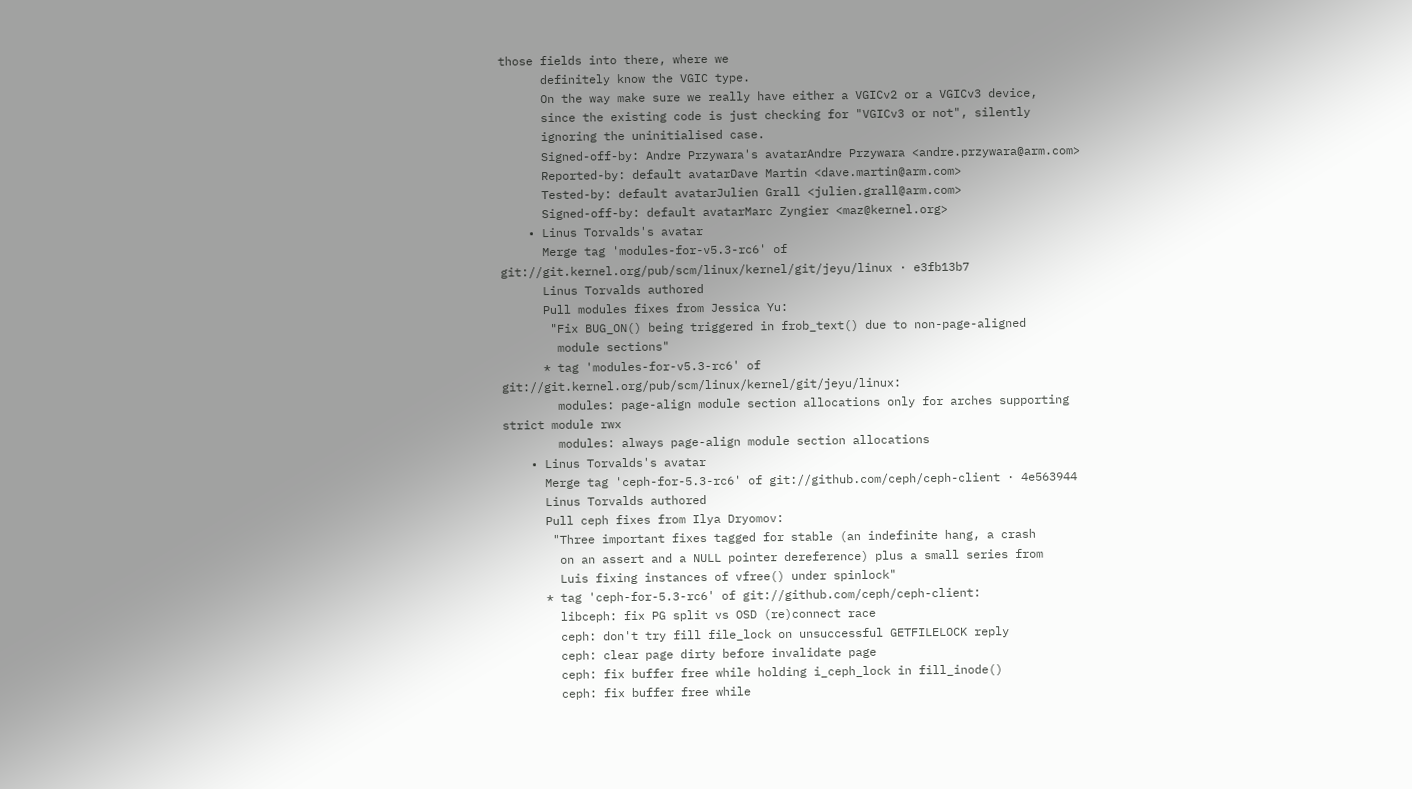those fields into there, where we
      definitely know the VGIC type.
      On the way make sure we really have either a VGICv2 or a VGICv3 device,
      since the existing code is just checking for "VGICv3 or not", silently
      ignoring the uninitialised case.
      Signed-off-by: Andre Przywara's avatarAndre Przywara <andre.przywara@arm.com>
      Reported-by: default avatarDave Martin <dave.martin@arm.com>
      Tested-by: default avatarJulien Grall <julien.grall@arm.com>
      Signed-off-by: default avatarMarc Zyngier <maz@kernel.org>
    • Linus Torvalds's avatar
      Merge tag 'modules-for-v5.3-rc6' of git://git.kernel.org/pub/scm/linux/kernel/git/jeyu/linux · e3fb13b7
      Linus Torvalds authored
      Pull modules fixes from Jessica Yu:
       "Fix BUG_ON() being triggered in frob_text() due to non-page-aligned
        module sections"
      * tag 'modules-for-v5.3-rc6' of git://git.kernel.org/pub/scm/linux/kernel/git/jeyu/linux:
        modules: page-align module section allocations only for arches supporting strict module rwx
        modules: always page-align module section allocations
    • Linus Torvalds's avatar
      Merge tag 'ceph-for-5.3-rc6' of git://github.com/ceph/ceph-client · 4e563944
      Linus Torvalds authored
      Pull ceph fixes from Ilya Dryomov:
       "Three important fixes tagged for stable (an indefinite hang, a crash
        on an assert and a NULL pointer dereference) plus a small series from
        Luis fixing instances of vfree() under spinlock"
      * tag 'ceph-for-5.3-rc6' of git://github.com/ceph/ceph-client:
        libceph: fix PG split vs OSD (re)connect race
        ceph: don't try fill file_lock on unsuccessful GETFILELOCK reply
        ceph: clear page dirty before invalidate page
        ceph: fix buffer free while holding i_ceph_lock in fill_inode()
        ceph: fix buffer free while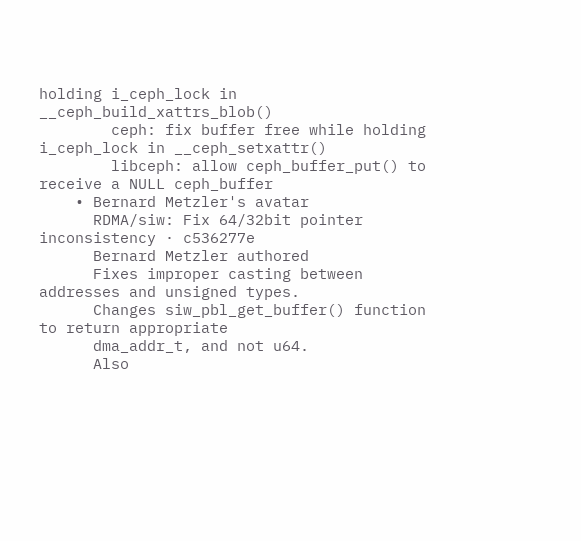holding i_ceph_lock in __ceph_build_xattrs_blob()
        ceph: fix buffer free while holding i_ceph_lock in __ceph_setxattr()
        libceph: allow ceph_buffer_put() to receive a NULL ceph_buffer
    • Bernard Metzler's avatar
      RDMA/siw: Fix 64/32bit pointer inconsistency · c536277e
      Bernard Metzler authored
      Fixes improper casting between addresses and unsigned types.
      Changes siw_pbl_get_buffer() function to return appropriate
      dma_addr_t, and not u64.
      Also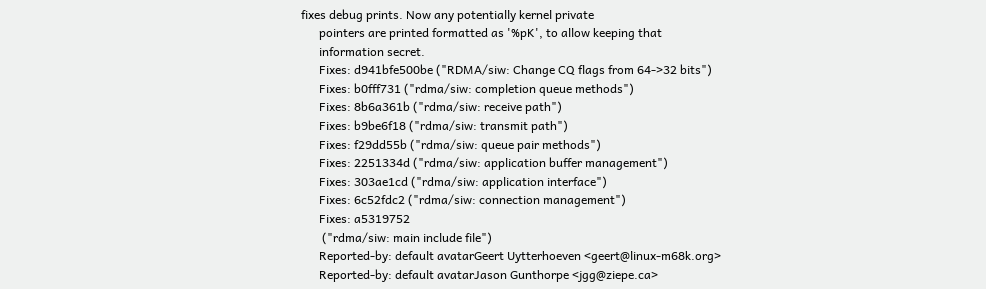fixes debug prints. Now any potentially kernel private
      pointers are printed formatted as '%pK', to allow keeping that
      information secret.
      Fixes: d941bfe500be ("RDMA/siw: Change CQ flags from 64->32 bits")
      Fixes: b0fff731 ("rdma/siw: completion queue methods")
      Fixes: 8b6a361b ("rdma/siw: receive path")
      Fixes: b9be6f18 ("rdma/siw: transmit path")
      Fixes: f29dd55b ("rdma/siw: queue pair methods")
      Fixes: 2251334d ("rdma/siw: application buffer management")
      Fixes: 303ae1cd ("rdma/siw: application interface")
      Fixes: 6c52fdc2 ("rdma/siw: connection management")
      Fixes: a5319752
       ("rdma/siw: main include file")
      Reported-by: default avatarGeert Uytterhoeven <geert@linux-m68k.org>
      Reported-by: default avatarJason Gunthorpe <jgg@ziepe.ca>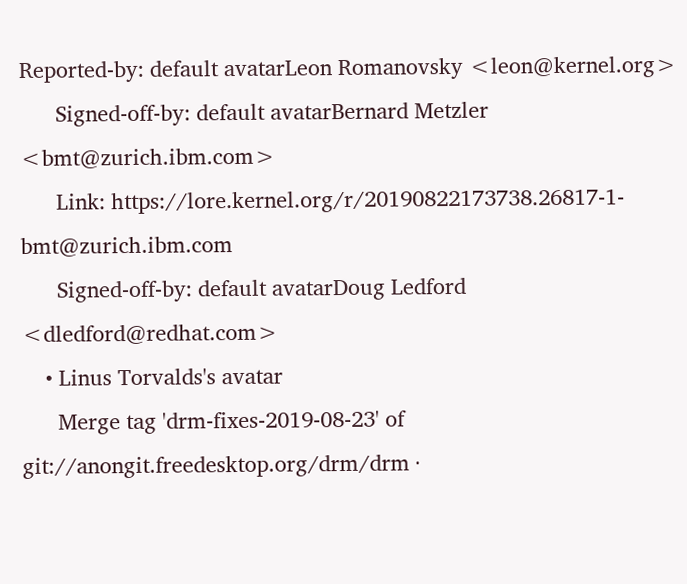Reported-by: default avatarLeon Romanovsky <leon@kernel.org>
      Signed-off-by: default avatarBernard Metzler <bmt@zurich.ibm.com>
      Link: https://lore.kernel.org/r/20190822173738.26817-1-bmt@zurich.ibm.com
      Signed-off-by: default avatarDoug Ledford <dledford@redhat.com>
    • Linus Torvalds's avatar
      Merge tag 'drm-fixes-2019-08-23' of git://anongit.freedesktop.org/drm/drm ·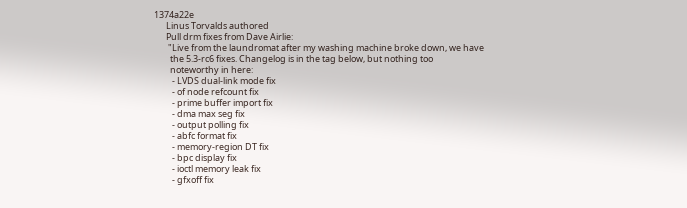1374a22e
      Linus Torvalds authored
      Pull drm fixes from Dave Airlie:
       "Live from the laundromat after my washing machine broke down, we have
        the 5.3-rc6 fixes. Changelog is in the tag below, but nothing too
        noteworthy in here:
         - LVDS dual-link mode fix
         - of node refcount fix
         - prime buffer import fix
         - dma max seg fix
         - output polling fix
         - abfc format fix
         - memory-region DT fix
         - bpc display fix
         - ioctl memory leak fix
         - gfxoff fix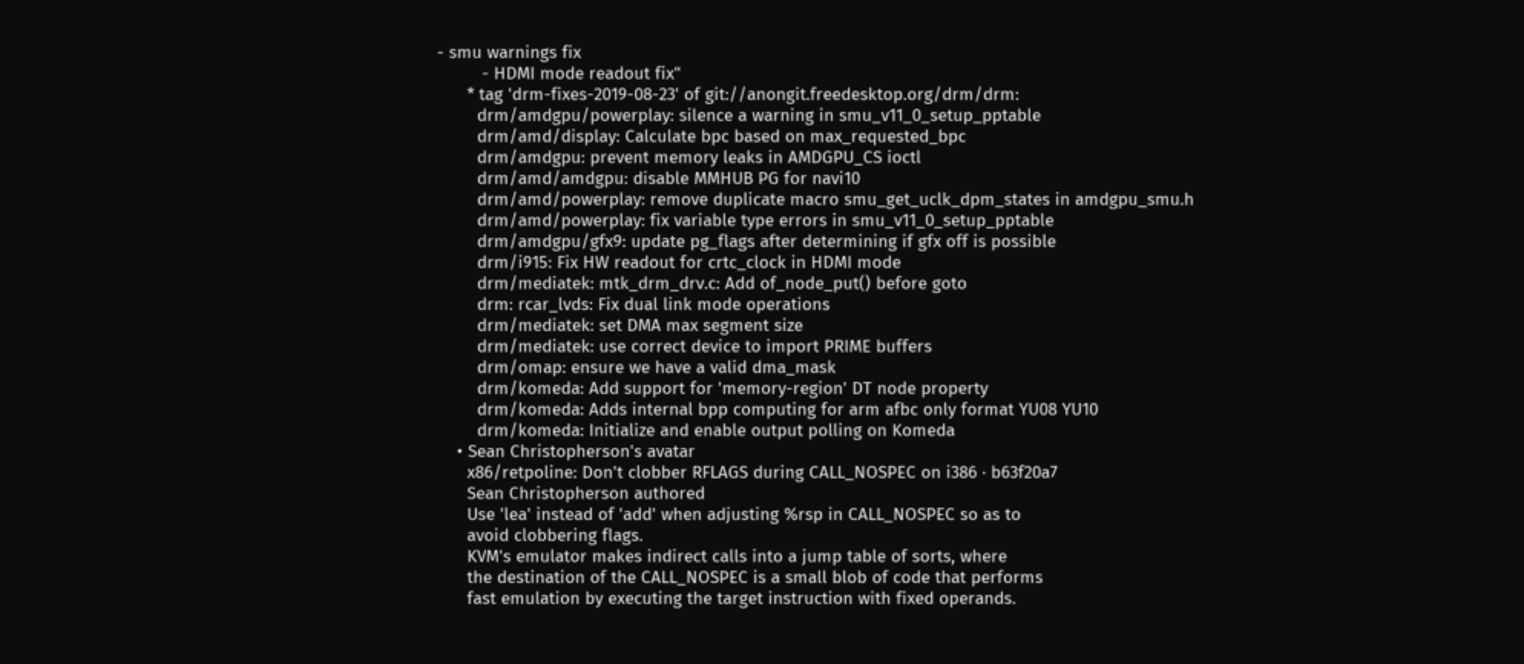- smu warnings fix
         - HDMI mode readout fix"
      * tag 'drm-fixes-2019-08-23' of git://anongit.freedesktop.org/drm/drm:
        drm/amdgpu/powerplay: silence a warning in smu_v11_0_setup_pptable
        drm/amd/display: Calculate bpc based on max_requested_bpc
        drm/amdgpu: prevent memory leaks in AMDGPU_CS ioctl
        drm/amd/amdgpu: disable MMHUB PG for navi10
        drm/amd/powerplay: remove duplicate macro smu_get_uclk_dpm_states in amdgpu_smu.h
        drm/amd/powerplay: fix variable type errors in smu_v11_0_setup_pptable
        drm/amdgpu/gfx9: update pg_flags after determining if gfx off is possible
        drm/i915: Fix HW readout for crtc_clock in HDMI mode
        drm/mediatek: mtk_drm_drv.c: Add of_node_put() before goto
        drm: rcar_lvds: Fix dual link mode operations
        drm/mediatek: set DMA max segment size
        drm/mediatek: use correct device to import PRIME buffers
        drm/omap: ensure we have a valid dma_mask
        drm/komeda: Add support for 'memory-region' DT node property
        drm/komeda: Adds internal bpp computing for arm afbc only format YU08 YU10
        drm/komeda: Initialize and enable output polling on Komeda
    • Sean Christopherson's avatar
      x86/retpoline: Don't clobber RFLAGS during CALL_NOSPEC on i386 · b63f20a7
      Sean Christopherson authored
      Use 'lea' instead of 'add' when adjusting %rsp in CALL_NOSPEC so as to
      avoid clobbering flags.
      KVM's emulator makes indirect calls into a jump table of sorts, where
      the destination of the CALL_NOSPEC is a small blob of code that performs
      fast emulation by executing the target instruction with fixed operands.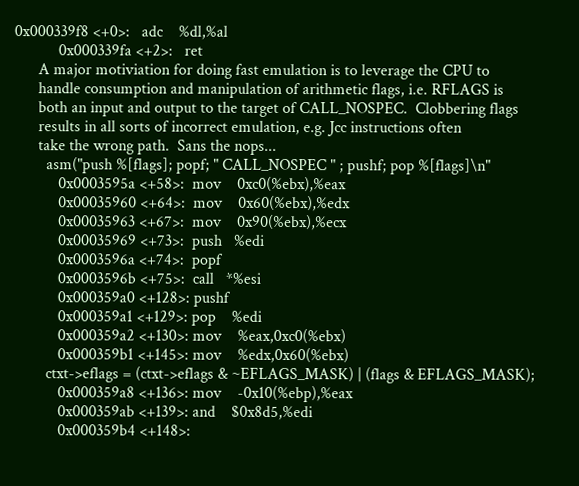0x000339f8 <+0>:   adc    %dl,%al
           0x000339fa <+2>:   ret
      A major motiviation for doing fast emulation is to leverage the CPU to
      handle consumption and manipulation of arithmetic flags, i.e. RFLAGS is
      both an input and output to the target of CALL_NOSPEC.  Clobbering flags
      results in all sorts of incorrect emulation, e.g. Jcc instructions often
      take the wrong path.  Sans the nops...
        asm("push %[flags]; popf; " CALL_NOSPEC " ; pushf; pop %[flags]\n"
           0x0003595a <+58>:  mov    0xc0(%ebx),%eax
           0x00035960 <+64>:  mov    0x60(%ebx),%edx
           0x00035963 <+67>:  mov    0x90(%ebx),%ecx
           0x00035969 <+73>:  push   %edi
           0x0003596a <+74>:  popf
           0x0003596b <+75>:  call   *%esi
           0x000359a0 <+128>: pushf
           0x000359a1 <+129>: pop    %edi
           0x000359a2 <+130>: mov    %eax,0xc0(%ebx)
           0x000359b1 <+145>: mov    %edx,0x60(%ebx)
        ctxt->eflags = (ctxt->eflags & ~EFLAGS_MASK) | (flags & EFLAGS_MASK);
           0x000359a8 <+136>: mov    -0x10(%ebp),%eax
           0x000359ab <+139>: and    $0x8d5,%edi
           0x000359b4 <+148>: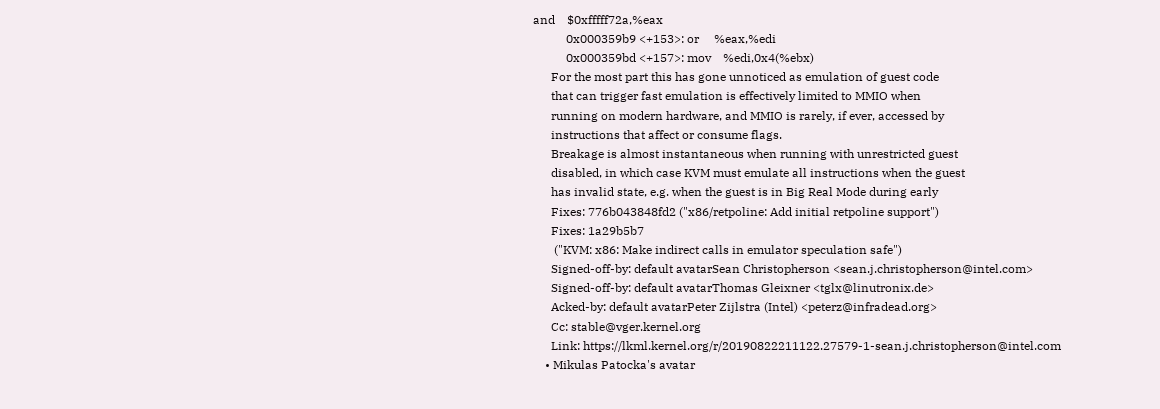and    $0xfffff72a,%eax
           0x000359b9 <+153>: or     %eax,%edi
           0x000359bd <+157>: mov    %edi,0x4(%ebx)
      For the most part this has gone unnoticed as emulation of guest code
      that can trigger fast emulation is effectively limited to MMIO when
      running on modern hardware, and MMIO is rarely, if ever, accessed by
      instructions that affect or consume flags.
      Breakage is almost instantaneous when running with unrestricted guest
      disabled, in which case KVM must emulate all instructions when the guest
      has invalid state, e.g. when the guest is in Big Real Mode during early
      Fixes: 776b043848fd2 ("x86/retpoline: Add initial retpoline support")
      Fixes: 1a29b5b7
       ("KVM: x86: Make indirect calls in emulator speculation safe")
      Signed-off-by: default avatarSean Christopherson <sean.j.christopherson@intel.com>
      Signed-off-by: default avatarThomas Gleixner <tglx@linutronix.de>
      Acked-by: default avatarPeter Zijlstra (Intel) <peterz@infradead.org>
      Cc: stable@vger.kernel.org
      Link: https://lkml.kernel.org/r/20190822211122.27579-1-sean.j.christopherson@intel.com
    • Mikulas Patocka's avatar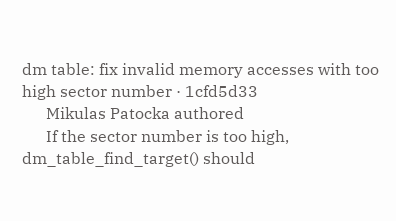dm table: fix invalid memory accesses with too high sector number · 1cfd5d33
      Mikulas Patocka authored
      If the sector number is too high, dm_table_find_target() should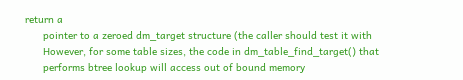return a
      pointer to a zeroed dm_target structure (the caller should test it with
      However, for some table sizes, the code in dm_table_find_target() that
      performs btree lookup will access out of bound memory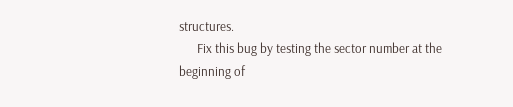structures.
      Fix this bug by testing the sector number at the beginning of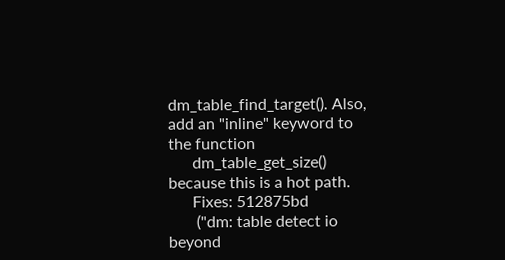dm_table_find_target(). Also, add an "inline" keyword to the function
      dm_table_get_size() because this is a hot path.
      Fixes: 512875bd
       ("dm: table detect io beyond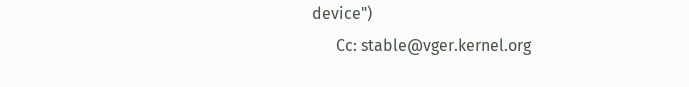device")
      Cc: stable@vger.kernel.org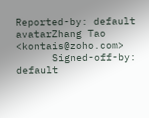Reported-by: default avatarZhang Tao <kontais@zoho.com>
      Signed-off-by: default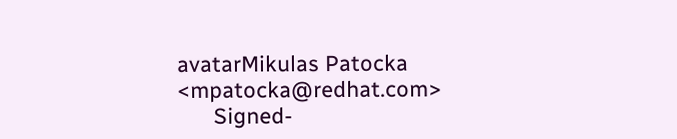avatarMikulas Patocka <mpatocka@redhat.com>
      Signed-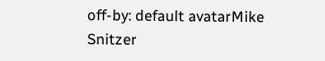off-by: default avatarMike Snitzer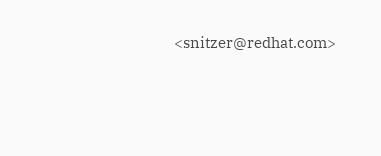<snitzer@redhat.com>